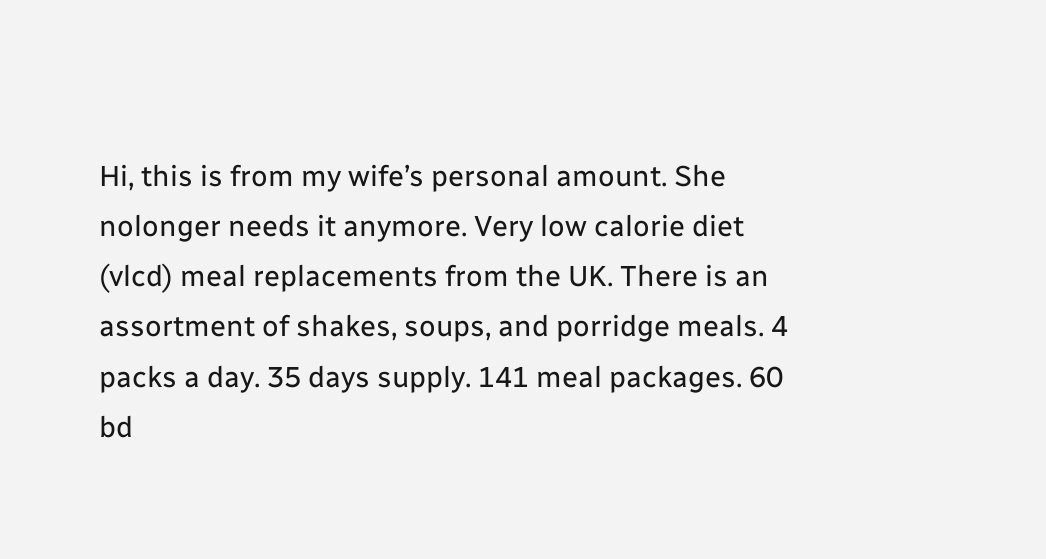Hi, this is from my wife’s personal amount. She nolonger needs it anymore. Very low calorie diet (vlcd) meal replacements from the UK. There is an assortment of shakes, soups, and porridge meals. 4 packs a day. 35 days supply. 141 meal packages. 60 bd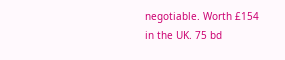negotiable. Worth £154 in the UK. 75 bd